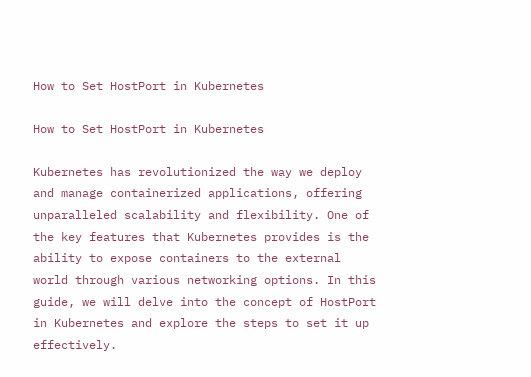How to Set HostPort in Kubernetes

How to Set HostPort in Kubernetes

Kubernetes has revolutionized the way we deploy and manage containerized applications, offering unparalleled scalability and flexibility. One of the key features that Kubernetes provides is the ability to expose containers to the external world through various networking options. In this guide, we will delve into the concept of HostPort in Kubernetes and explore the steps to set it up effectively.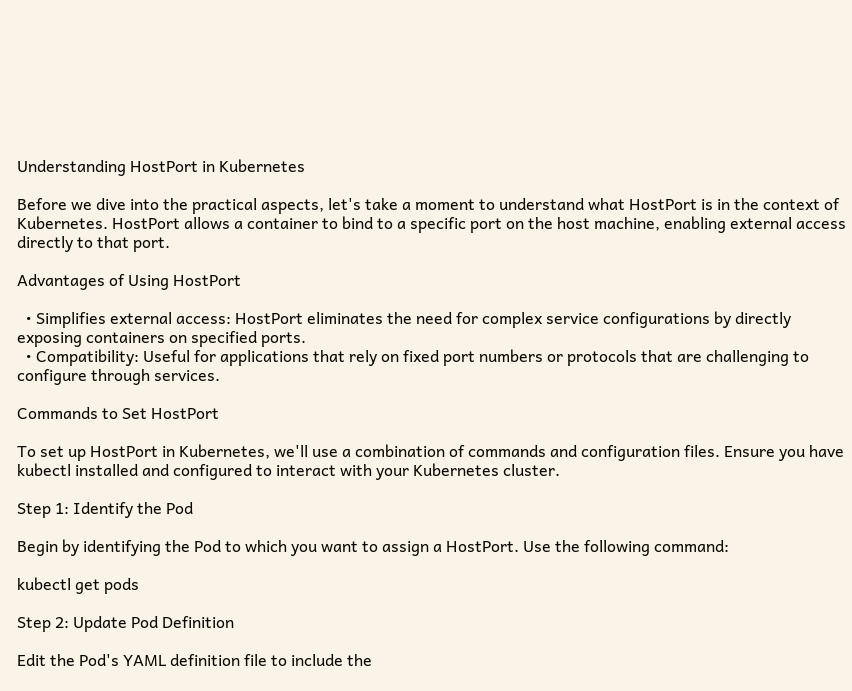Understanding HostPort in Kubernetes

Before we dive into the practical aspects, let's take a moment to understand what HostPort is in the context of Kubernetes. HostPort allows a container to bind to a specific port on the host machine, enabling external access directly to that port.

Advantages of Using HostPort

  • Simplifies external access: HostPort eliminates the need for complex service configurations by directly exposing containers on specified ports.
  • Compatibility: Useful for applications that rely on fixed port numbers or protocols that are challenging to configure through services.

Commands to Set HostPort

To set up HostPort in Kubernetes, we'll use a combination of commands and configuration files. Ensure you have kubectl installed and configured to interact with your Kubernetes cluster.

Step 1: Identify the Pod

Begin by identifying the Pod to which you want to assign a HostPort. Use the following command:

kubectl get pods

Step 2: Update Pod Definition

Edit the Pod's YAML definition file to include the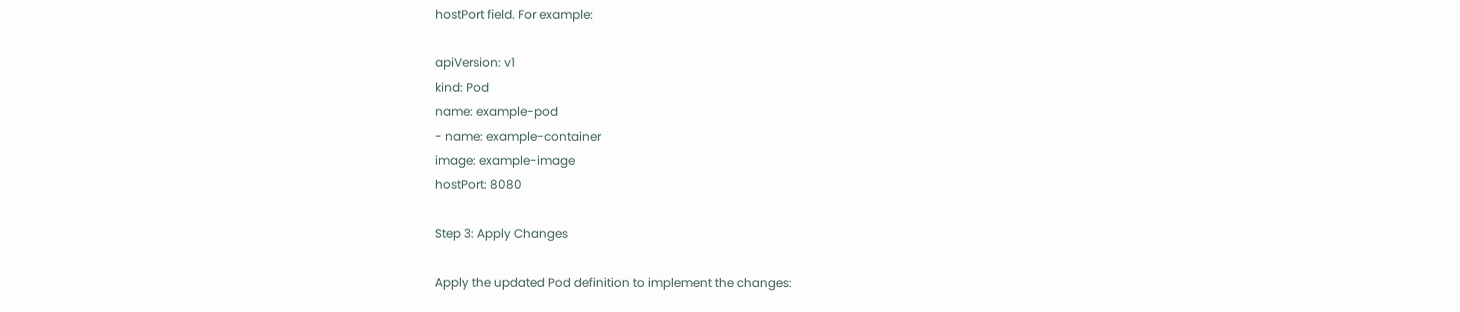hostPort field. For example:

apiVersion: v1
kind: Pod
name: example-pod
- name: example-container
image: example-image
hostPort: 8080

Step 3: Apply Changes

Apply the updated Pod definition to implement the changes: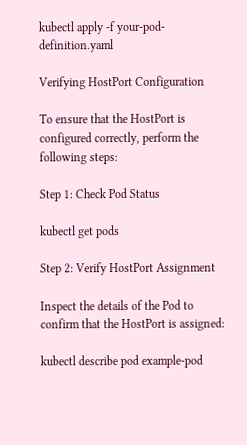kubectl apply -f your-pod-definition.yaml

Verifying HostPort Configuration

To ensure that the HostPort is configured correctly, perform the following steps:

Step 1: Check Pod Status

kubectl get pods

Step 2: Verify HostPort Assignment

Inspect the details of the Pod to confirm that the HostPort is assigned:

kubectl describe pod example-pod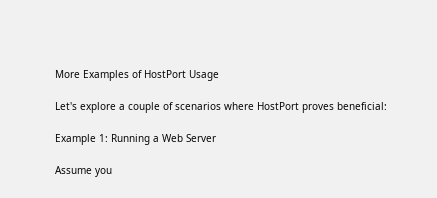More Examples of HostPort Usage

Let's explore a couple of scenarios where HostPort proves beneficial:

Example 1: Running a Web Server

Assume you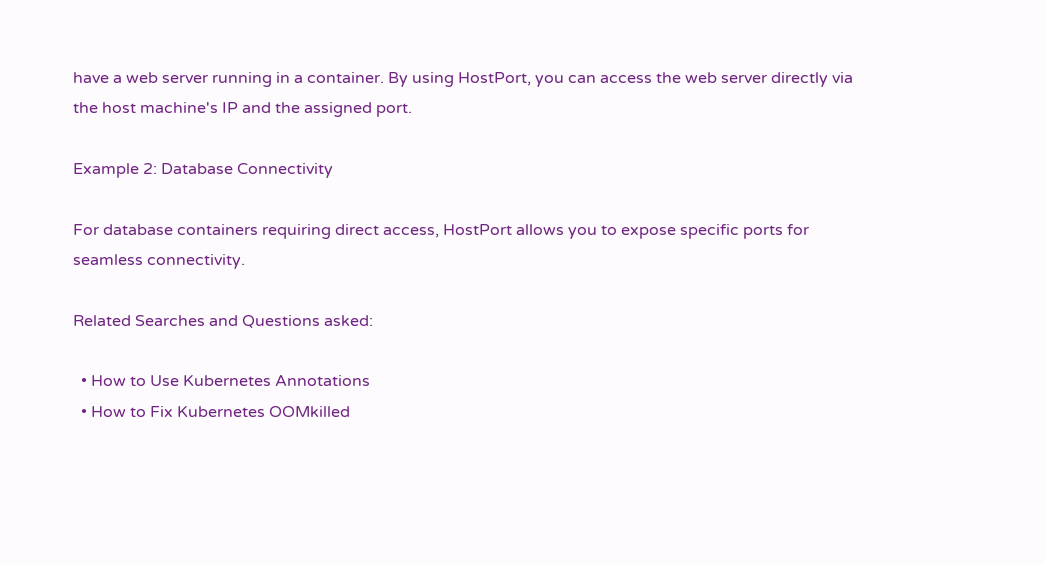have a web server running in a container. By using HostPort, you can access the web server directly via the host machine's IP and the assigned port.

Example 2: Database Connectivity

For database containers requiring direct access, HostPort allows you to expose specific ports for seamless connectivity.

Related Searches and Questions asked:

  • How to Use Kubernetes Annotations
  • How to Fix Kubernetes OOMkilled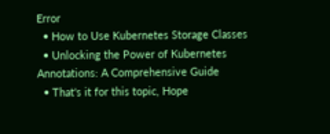Error
  • How to Use Kubernetes Storage Classes
  • Unlocking the Power of Kubernetes Annotations: A Comprehensive Guide
  • That's it for this topic, Hope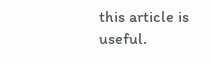this article is useful.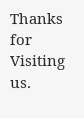Thanks for Visiting us.